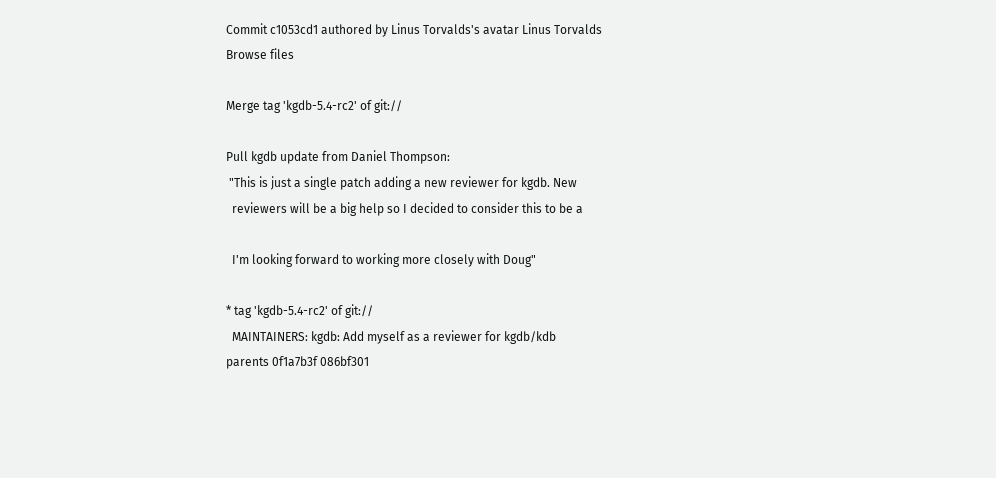Commit c1053cd1 authored by Linus Torvalds's avatar Linus Torvalds
Browse files

Merge tag 'kgdb-5.4-rc2' of git://

Pull kgdb update from Daniel Thompson:
 "This is just a single patch adding a new reviewer for kgdb. New
  reviewers will be a big help so I decided to consider this to be a

  I'm looking forward to working more closely with Doug"

* tag 'kgdb-5.4-rc2' of git://
  MAINTAINERS: kgdb: Add myself as a reviewer for kgdb/kdb
parents 0f1a7b3f 086bf301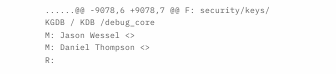......@@ -9078,6 +9078,7 @@ F: security/keys/
KGDB / KDB /debug_core
M: Jason Wessel <>
M: Daniel Thompson <>
R: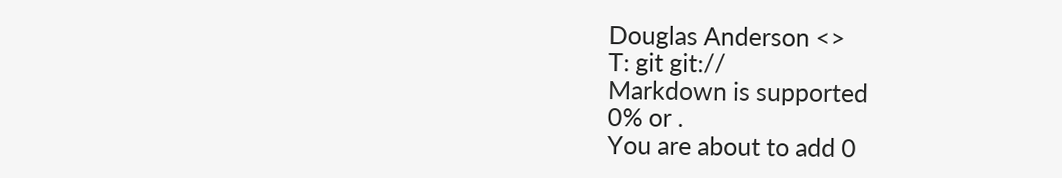Douglas Anderson <>
T: git git://
Markdown is supported
0% or .
You are about to add 0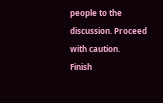people to the discussion. Proceed with caution.
Finish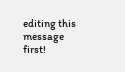editing this message first!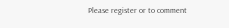Please register or to comment